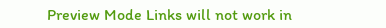Preview Mode Links will not work in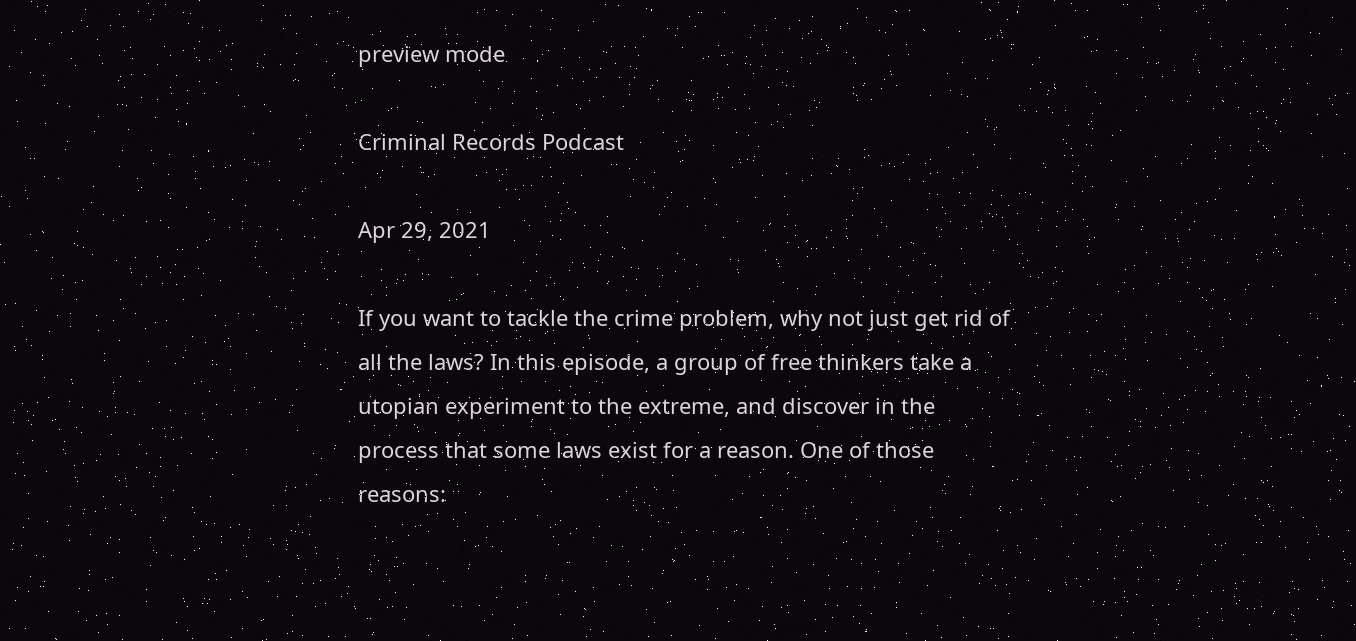preview mode

Criminal Records Podcast

Apr 29, 2021

If you want to tackle the crime problem, why not just get rid of all the laws? In this episode, a group of free thinkers take a utopian experiment to the extreme, and discover in the process that some laws exist for a reason. One of those reasons: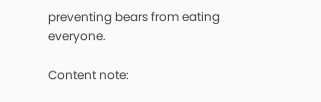preventing bears from eating everyone.

Content note: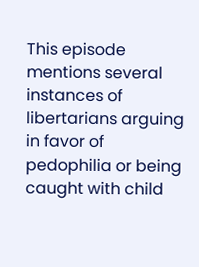This episode mentions several instances of libertarians arguing in favor of pedophilia or being caught with child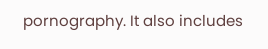pornography. It also includes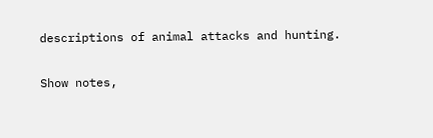descriptions of animal attacks and hunting.

Show notes,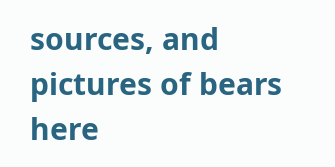sources, and pictures of bears here